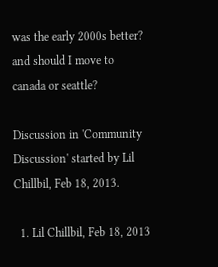was the early 2000s better? and should I move to canada or seattle?

Discussion in 'Community Discussion' started by Lil Chillbil, Feb 18, 2013.

  1. Lil Chillbil, Feb 18, 2013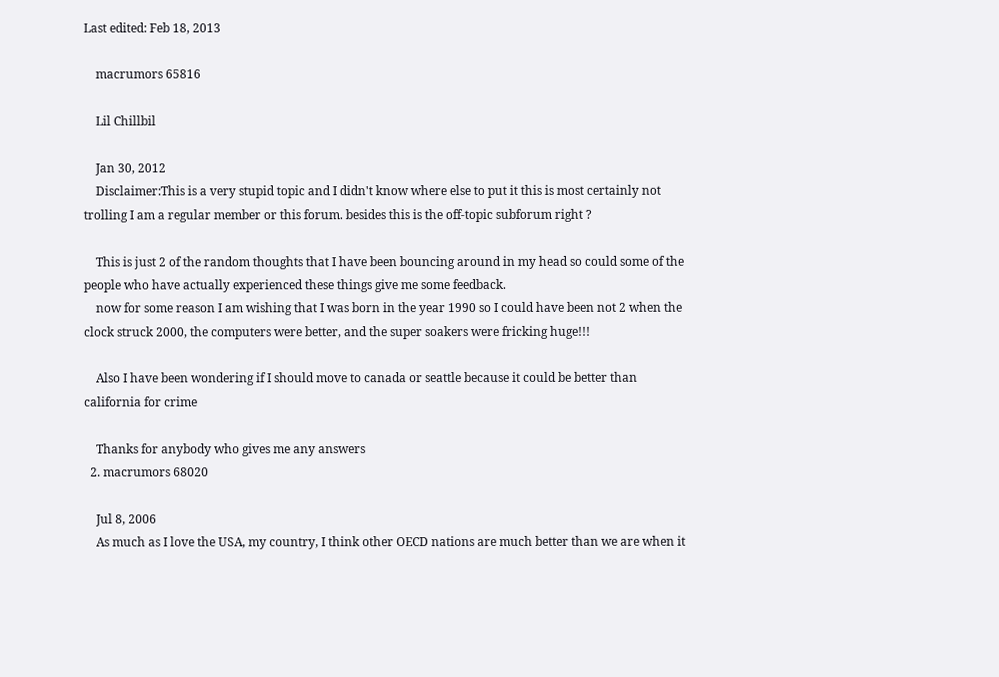Last edited: Feb 18, 2013

    macrumors 65816

    Lil Chillbil

    Jan 30, 2012
    Disclaimer:This is a very stupid topic and I didn't know where else to put it this is most certainly not trolling I am a regular member or this forum. besides this is the off-topic subforum right ?

    This is just 2 of the random thoughts that I have been bouncing around in my head so could some of the people who have actually experienced these things give me some feedback.
    now for some reason I am wishing that I was born in the year 1990 so I could have been not 2 when the clock struck 2000, the computers were better, and the super soakers were fricking huge!!!

    Also I have been wondering if I should move to canada or seattle because it could be better than california for crime

    Thanks for anybody who gives me any answers
  2. macrumors 68020

    Jul 8, 2006
    As much as I love the USA, my country, I think other OECD nations are much better than we are when it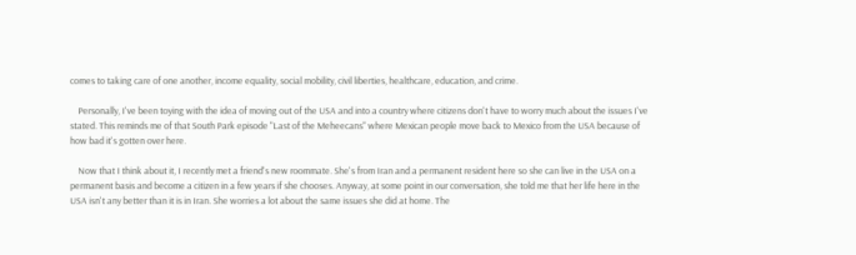comes to taking care of one another, income equality, social mobility, civil liberties, healthcare, education, and crime.

    Personally, I've been toying with the idea of moving out of the USA and into a country where citizens don't have to worry much about the issues I've stated. This reminds me of that South Park episode "Last of the Meheecans" where Mexican people move back to Mexico from the USA because of how bad it's gotten over here.

    Now that I think about it, I recently met a friend's new roommate. She's from Iran and a permanent resident here so she can live in the USA on a permanent basis and become a citizen in a few years if she chooses. Anyway, at some point in our conversation, she told me that her life here in the USA isn't any better than it is in Iran. She worries a lot about the same issues she did at home. The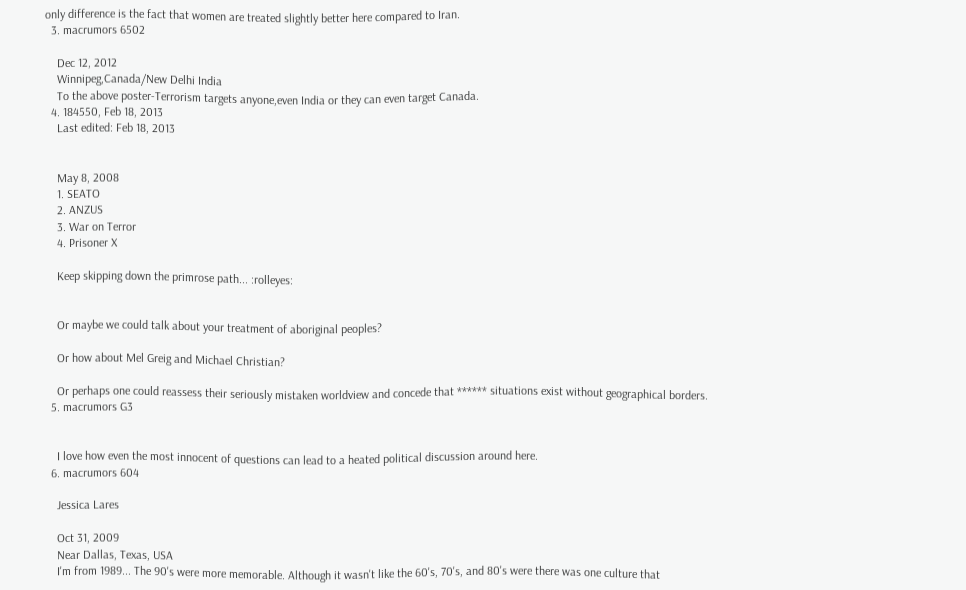only difference is the fact that women are treated slightly better here compared to Iran.
  3. macrumors 6502

    Dec 12, 2012
    Winnipeg,Canada/New Delhi India
    To the above poster-Terrorism targets anyone,even India or they can even target Canada.
  4. 184550, Feb 18, 2013
    Last edited: Feb 18, 2013


    May 8, 2008
    1. SEATO
    2. ANZUS
    3. War on Terror
    4. Prisoner X

    Keep skipping down the primrose path... :rolleyes:


    Or maybe we could talk about your treatment of aboriginal peoples?

    Or how about Mel Greig and Michael Christian?

    Or perhaps one could reassess their seriously mistaken worldview and concede that ****** situations exist without geographical borders.
  5. macrumors G3


    I love how even the most innocent of questions can lead to a heated political discussion around here.
  6. macrumors 604

    Jessica Lares

    Oct 31, 2009
    Near Dallas, Texas, USA
    I'm from 1989... The 90's were more memorable. Although it wasn't like the 60's, 70's, and 80's were there was one culture that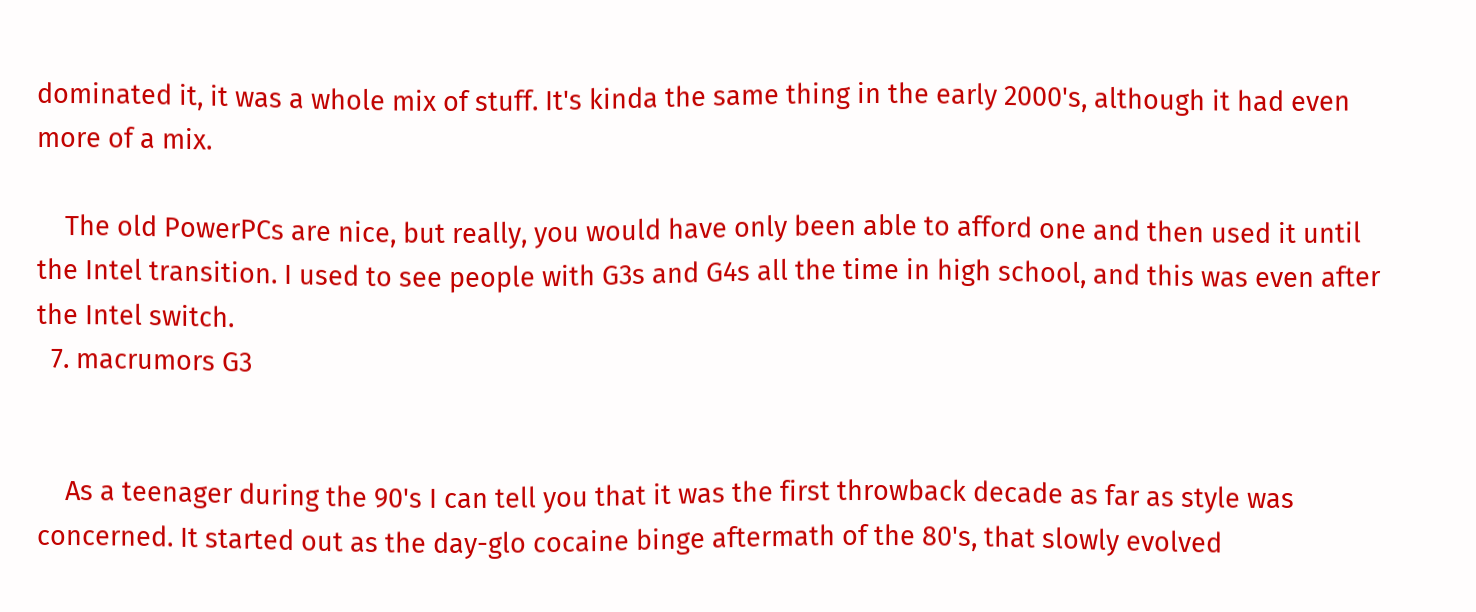dominated it, it was a whole mix of stuff. It's kinda the same thing in the early 2000's, although it had even more of a mix.

    The old PowerPCs are nice, but really, you would have only been able to afford one and then used it until the Intel transition. I used to see people with G3s and G4s all the time in high school, and this was even after the Intel switch.
  7. macrumors G3


    As a teenager during the 90's I can tell you that it was the first throwback decade as far as style was concerned. It started out as the day-glo cocaine binge aftermath of the 80's, that slowly evolved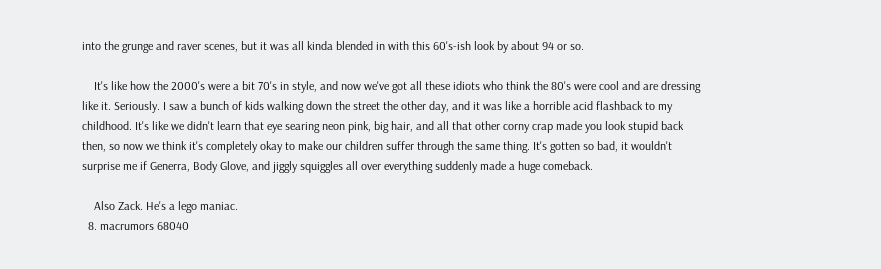into the grunge and raver scenes, but it was all kinda blended in with this 60's-ish look by about 94 or so.

    It's like how the 2000's were a bit 70's in style, and now we've got all these idiots who think the 80's were cool and are dressing like it. Seriously. I saw a bunch of kids walking down the street the other day, and it was like a horrible acid flashback to my childhood. It's like we didn't learn that eye searing neon pink, big hair, and all that other corny crap made you look stupid back then, so now we think it's completely okay to make our children suffer through the same thing. It's gotten so bad, it wouldn't surprise me if Generra, Body Glove, and jiggly squiggles all over everything suddenly made a huge comeback.

    Also Zack. He's a lego maniac.
  8. macrumors 68040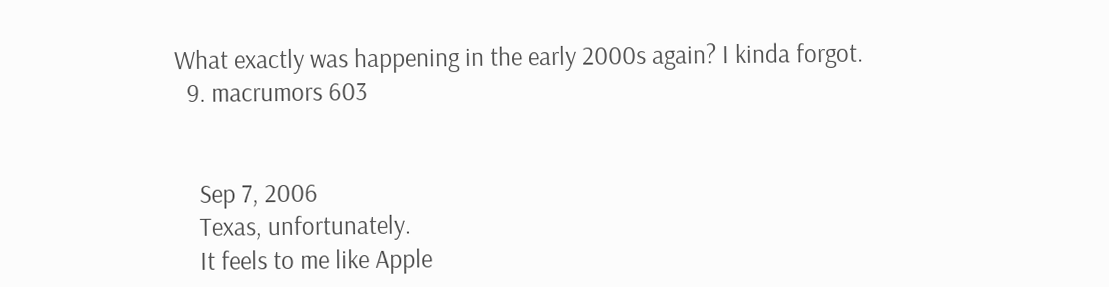What exactly was happening in the early 2000s again? I kinda forgot.
  9. macrumors 603


    Sep 7, 2006
    Texas, unfortunately.
    It feels to me like Apple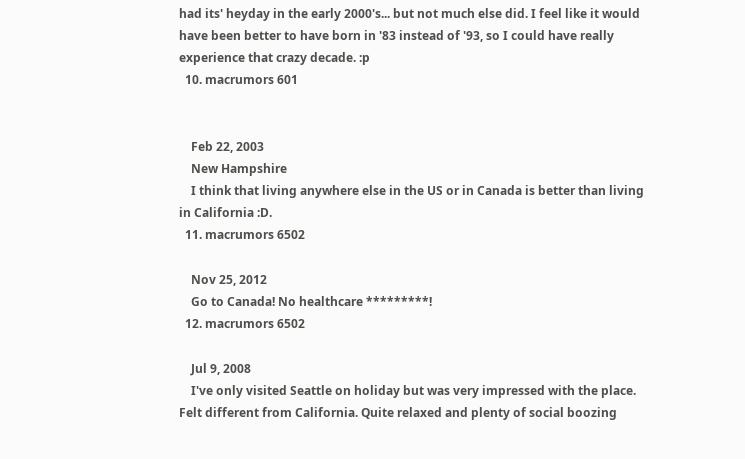had its' heyday in the early 2000's... but not much else did. I feel like it would have been better to have born in '83 instead of '93, so I could have really experience that crazy decade. :p
  10. macrumors 601


    Feb 22, 2003
    New Hampshire
    I think that living anywhere else in the US or in Canada is better than living in California :D.
  11. macrumors 6502

    Nov 25, 2012
    Go to Canada! No healthcare *********!
  12. macrumors 6502

    Jul 9, 2008
    I've only visited Seattle on holiday but was very impressed with the place. Felt different from California. Quite relaxed and plenty of social boozing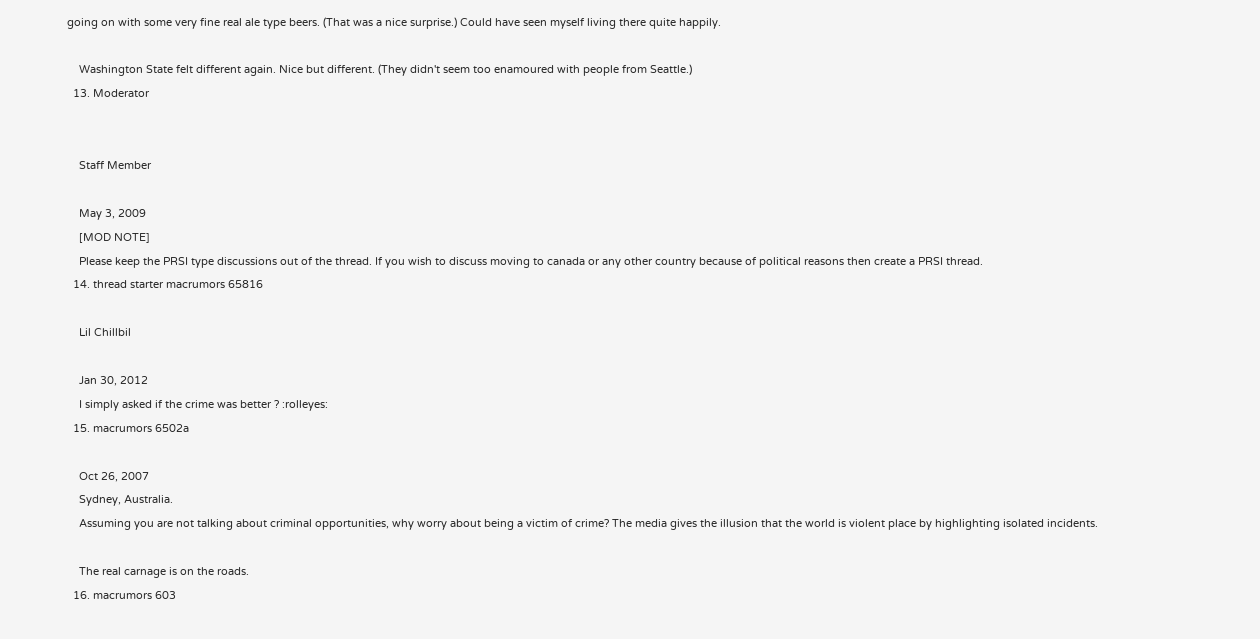going on with some very fine real ale type beers. (That was a nice surprise.) Could have seen myself living there quite happily.

    Washington State felt different again. Nice but different. (They didn't seem too enamoured with people from Seattle.)
  13. Moderator


    Staff Member

    May 3, 2009
    [MOD NOTE]
    Please keep the PRSI type discussions out of the thread. If you wish to discuss moving to canada or any other country because of political reasons then create a PRSI thread.
  14. thread starter macrumors 65816

    Lil Chillbil

    Jan 30, 2012
    I simply asked if the crime was better ? :rolleyes:
  15. macrumors 6502a

    Oct 26, 2007
    Sydney, Australia.
    Assuming you are not talking about criminal opportunities, why worry about being a victim of crime? The media gives the illusion that the world is violent place by highlighting isolated incidents.

    The real carnage is on the roads.
  16. macrumors 603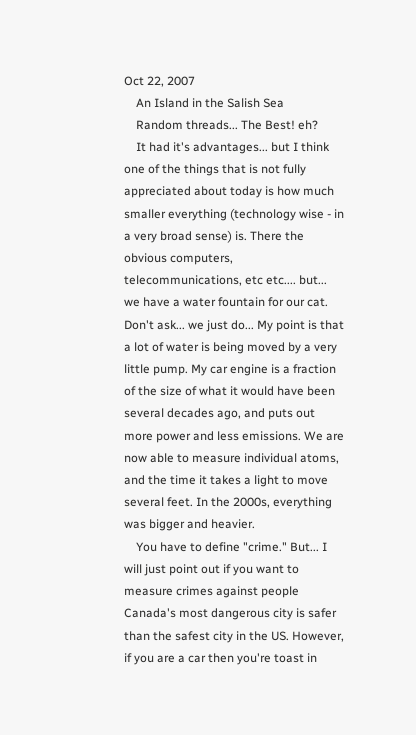Oct 22, 2007
    An Island in the Salish Sea
    Random threads... The Best! eh?
    It had it's advantages... but I think one of the things that is not fully appreciated about today is how much smaller everything (technology wise - in a very broad sense) is. There the obvious computers, telecommunications, etc etc.... but... we have a water fountain for our cat. Don't ask... we just do... My point is that a lot of water is being moved by a very little pump. My car engine is a fraction of the size of what it would have been several decades ago, and puts out more power and less emissions. We are now able to measure individual atoms, and the time it takes a light to move several feet. In the 2000s, everything was bigger and heavier.
    You have to define "crime." But... I will just point out if you want to measure crimes against people Canada's most dangerous city is safer than the safest city in the US. However, if you are a car then you're toast in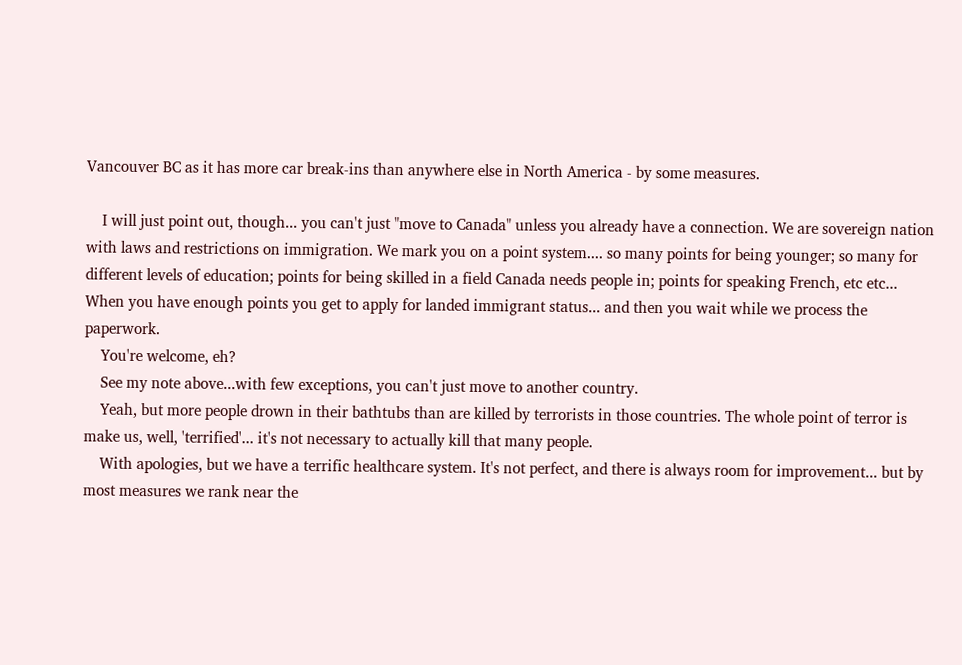Vancouver BC as it has more car break-ins than anywhere else in North America - by some measures.

    I will just point out, though... you can't just "move to Canada" unless you already have a connection. We are sovereign nation with laws and restrictions on immigration. We mark you on a point system.... so many points for being younger; so many for different levels of education; points for being skilled in a field Canada needs people in; points for speaking French, etc etc... When you have enough points you get to apply for landed immigrant status... and then you wait while we process the paperwork.
    You're welcome, eh?
    See my note above...with few exceptions, you can't just move to another country.
    Yeah, but more people drown in their bathtubs than are killed by terrorists in those countries. The whole point of terror is make us, well, 'terrified'... it's not necessary to actually kill that many people.
    With apologies, but we have a terrific healthcare system. It's not perfect, and there is always room for improvement... but by most measures we rank near the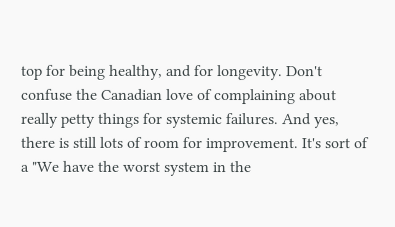top for being healthy, and for longevity. Don't confuse the Canadian love of complaining about really petty things for systemic failures. And yes, there is still lots of room for improvement. It's sort of a "We have the worst system in the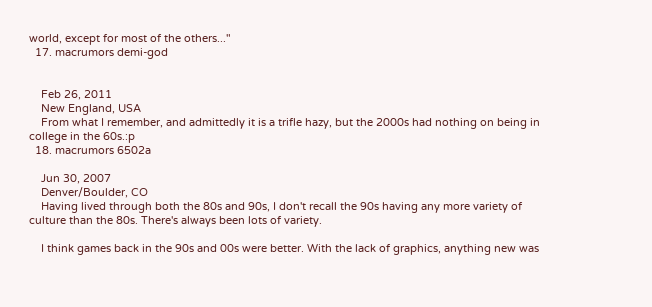world, except for most of the others..."
  17. macrumors demi-god


    Feb 26, 2011
    New England, USA
    From what I remember, and admittedly it is a trifle hazy, but the 2000s had nothing on being in college in the 60s.:p
  18. macrumors 6502a

    Jun 30, 2007
    Denver/Boulder, CO
    Having lived through both the 80s and 90s, I don't recall the 90s having any more variety of culture than the 80s. There's always been lots of variety.

    I think games back in the 90s and 00s were better. With the lack of graphics, anything new was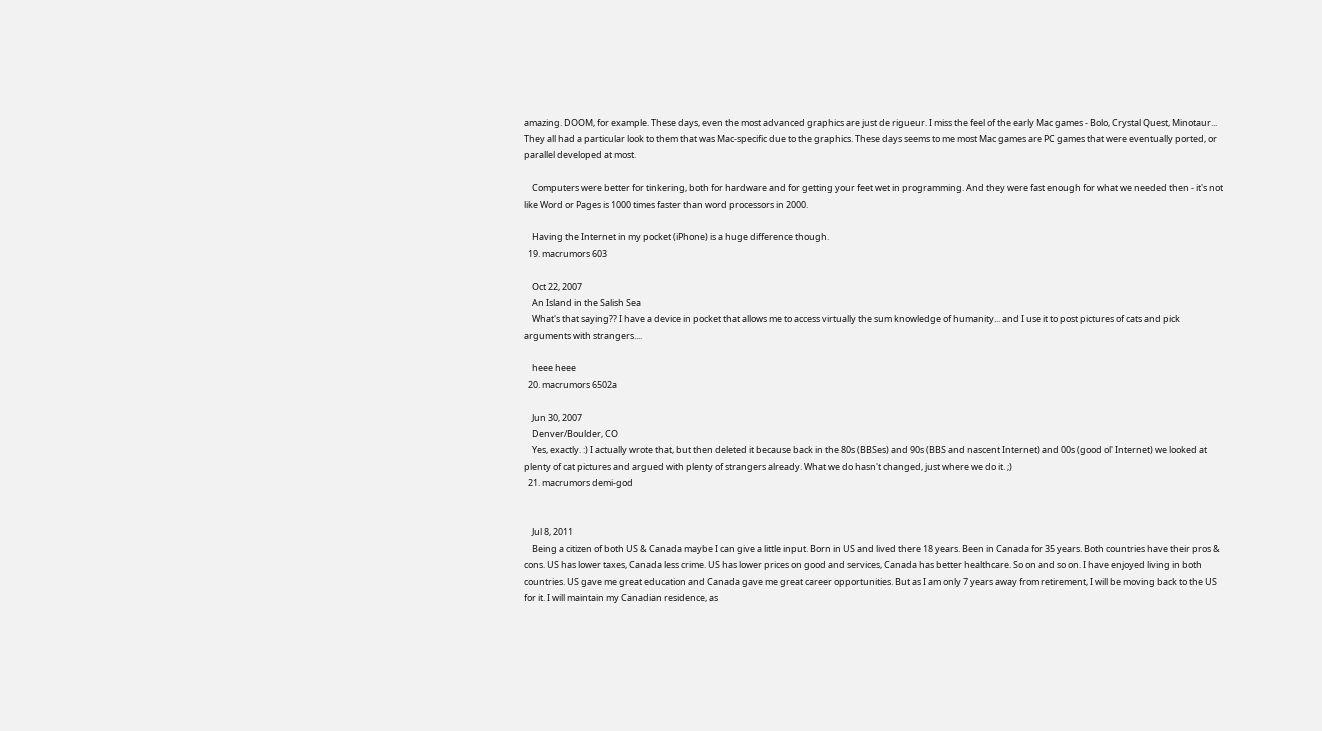amazing. DOOM, for example. These days, even the most advanced graphics are just de rigueur. I miss the feel of the early Mac games - Bolo, Crystal Quest, Minotaur... They all had a particular look to them that was Mac-specific due to the graphics. These days seems to me most Mac games are PC games that were eventually ported, or parallel developed at most.

    Computers were better for tinkering, both for hardware and for getting your feet wet in programming. And they were fast enough for what we needed then - it's not like Word or Pages is 1000 times faster than word processors in 2000.

    Having the Internet in my pocket (iPhone) is a huge difference though.
  19. macrumors 603

    Oct 22, 2007
    An Island in the Salish Sea
    What's that saying?? I have a device in pocket that allows me to access virtually the sum knowledge of humanity... and I use it to post pictures of cats and pick arguments with strangers....

    heee heee
  20. macrumors 6502a

    Jun 30, 2007
    Denver/Boulder, CO
    Yes, exactly. :) I actually wrote that, but then deleted it because back in the 80s (BBSes) and 90s (BBS and nascent Internet) and 00s (good ol' Internet) we looked at plenty of cat pictures and argued with plenty of strangers already. What we do hasn't changed, just where we do it. ;)
  21. macrumors demi-god


    Jul 8, 2011
    Being a citizen of both US & Canada maybe I can give a little input. Born in US and lived there 18 years. Been in Canada for 35 years. Both countries have their pros & cons. US has lower taxes, Canada less crime. US has lower prices on good and services, Canada has better healthcare. So on and so on. I have enjoyed living in both countries. US gave me great education and Canada gave me great career opportunities. But as I am only 7 years away from retirement, I will be moving back to the US for it. I will maintain my Canadian residence, as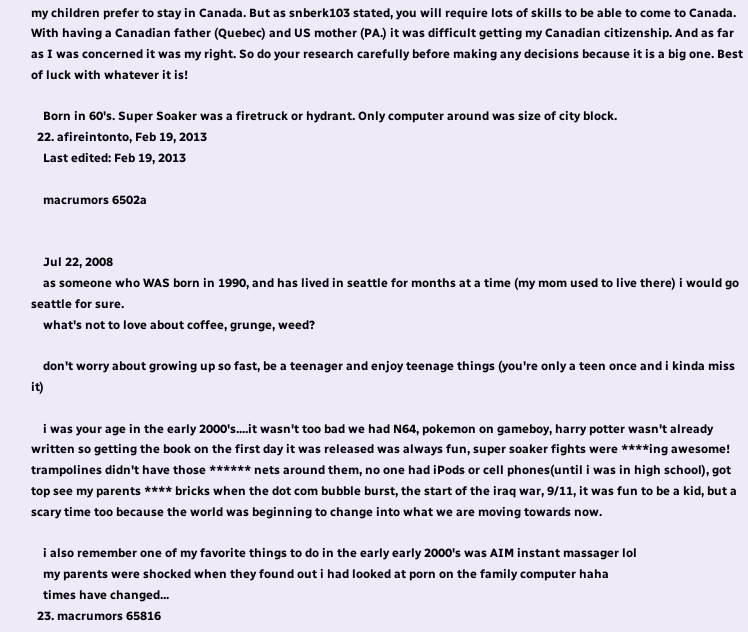my children prefer to stay in Canada. But as snberk103 stated, you will require lots of skills to be able to come to Canada. With having a Canadian father (Quebec) and US mother (PA.) it was difficult getting my Canadian citizenship. And as far as I was concerned it was my right. So do your research carefully before making any decisions because it is a big one. Best of luck with whatever it is!

    Born in 60's. Super Soaker was a firetruck or hydrant. Only computer around was size of city block.
  22. afireintonto, Feb 19, 2013
    Last edited: Feb 19, 2013

    macrumors 6502a


    Jul 22, 2008
    as someone who WAS born in 1990, and has lived in seattle for months at a time (my mom used to live there) i would go seattle for sure.
    what's not to love about coffee, grunge, weed?

    don't worry about growing up so fast, be a teenager and enjoy teenage things (you're only a teen once and i kinda miss it)

    i was your age in the early 2000's....it wasn't too bad we had N64, pokemon on gameboy, harry potter wasn't already written so getting the book on the first day it was released was always fun, super soaker fights were ****ing awesome! trampolines didn't have those ****** nets around them, no one had iPods or cell phones(until i was in high school), got top see my parents **** bricks when the dot com bubble burst, the start of the iraq war, 9/11, it was fun to be a kid, but a scary time too because the world was beginning to change into what we are moving towards now.

    i also remember one of my favorite things to do in the early early 2000's was AIM instant massager lol
    my parents were shocked when they found out i had looked at porn on the family computer haha
    times have changed...
  23. macrumors 65816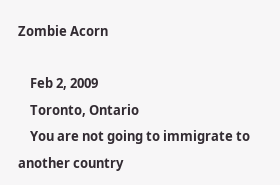Zombie Acorn

    Feb 2, 2009
    Toronto, Ontario
    You are not going to immigrate to another country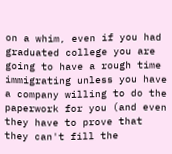on a whim, even if you had graduated college you are going to have a rough time immigrating unless you have a company willing to do the paperwork for you (and even they have to prove that they can't fill the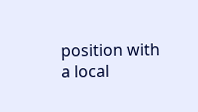position with a local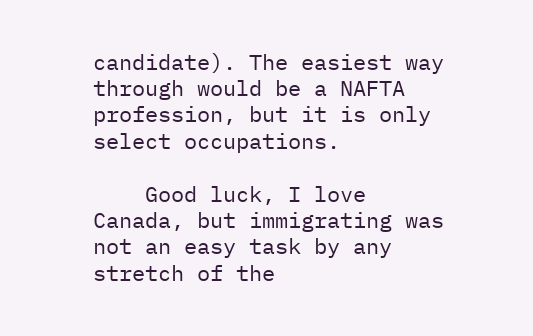candidate). The easiest way through would be a NAFTA profession, but it is only select occupations.

    Good luck, I love Canada, but immigrating was not an easy task by any stretch of the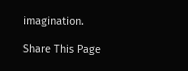imagination.

Share This Page